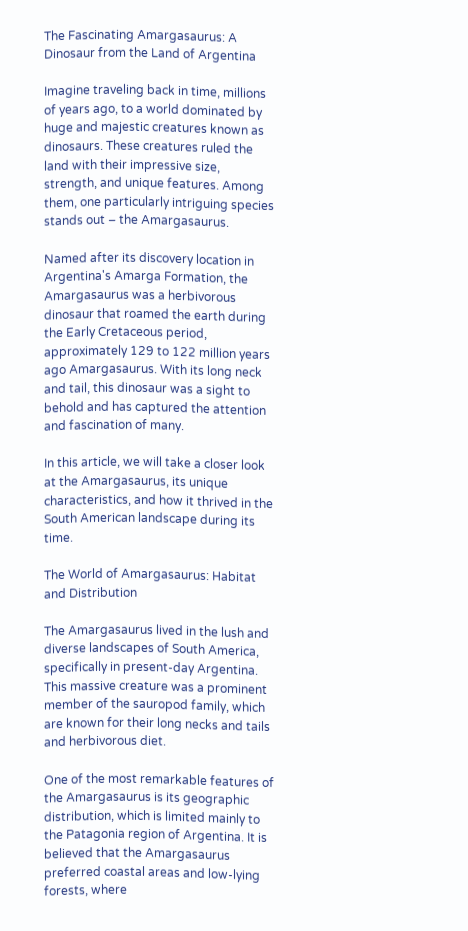The Fascinating Amargasaurus: A Dinosaur from the Land of Argentina

Imagine traveling back in time, millions of years ago, to a world dominated by huge and majestic creatures known as dinosaurs. These creatures ruled the land with their impressive size, strength, and unique features. Among them, one particularly intriguing species stands out – the Amargasaurus.

Named after its discovery location in Argentina's Amarga Formation, the Amargasaurus was a herbivorous dinosaur that roamed the earth during the Early Cretaceous period, approximately 129 to 122 million years ago Amargasaurus. With its long neck and tail, this dinosaur was a sight to behold and has captured the attention and fascination of many.

In this article, we will take a closer look at the Amargasaurus, its unique characteristics, and how it thrived in the South American landscape during its time.

The World of Amargasaurus: Habitat and Distribution

The Amargasaurus lived in the lush and diverse landscapes of South America, specifically in present-day Argentina. This massive creature was a prominent member of the sauropod family, which are known for their long necks and tails and herbivorous diet.

One of the most remarkable features of the Amargasaurus is its geographic distribution, which is limited mainly to the Patagonia region of Argentina. It is believed that the Amargasaurus preferred coastal areas and low-lying forests, where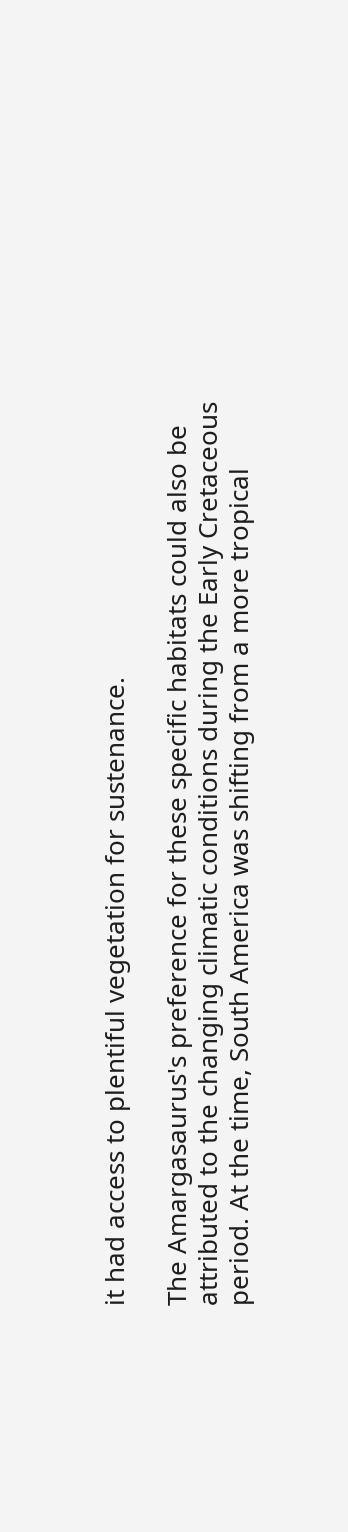it had access to plentiful vegetation for sustenance.

The Amargasaurus's preference for these specific habitats could also be attributed to the changing climatic conditions during the Early Cretaceous period. At the time, South America was shifting from a more tropical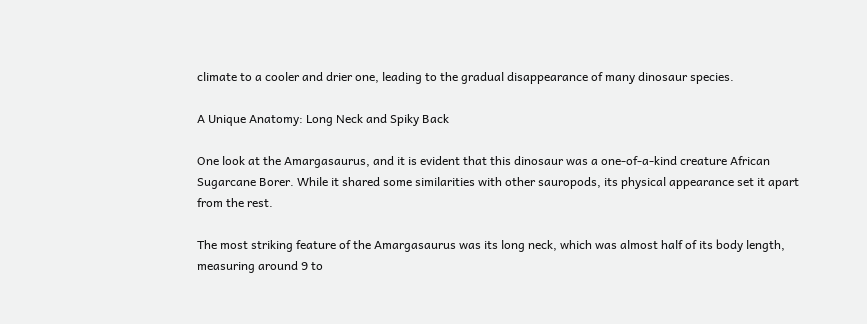climate to a cooler and drier one, leading to the gradual disappearance of many dinosaur species.

A Unique Anatomy: Long Neck and Spiky Back

One look at the Amargasaurus, and it is evident that this dinosaur was a one-of-a-kind creature African Sugarcane Borer. While it shared some similarities with other sauropods, its physical appearance set it apart from the rest.

The most striking feature of the Amargasaurus was its long neck, which was almost half of its body length, measuring around 9 to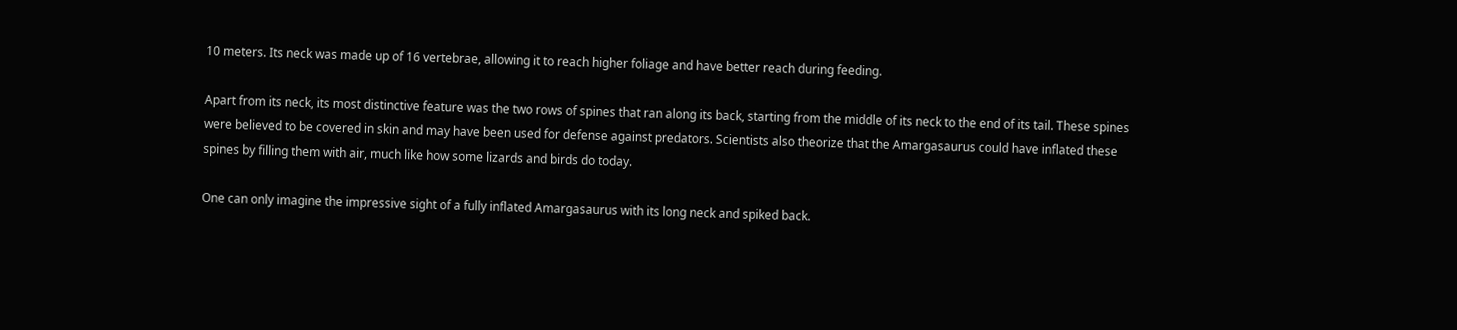10 meters. Its neck was made up of 16 vertebrae, allowing it to reach higher foliage and have better reach during feeding.

Apart from its neck, its most distinctive feature was the two rows of spines that ran along its back, starting from the middle of its neck to the end of its tail. These spines were believed to be covered in skin and may have been used for defense against predators. Scientists also theorize that the Amargasaurus could have inflated these spines by filling them with air, much like how some lizards and birds do today.

One can only imagine the impressive sight of a fully inflated Amargasaurus with its long neck and spiked back.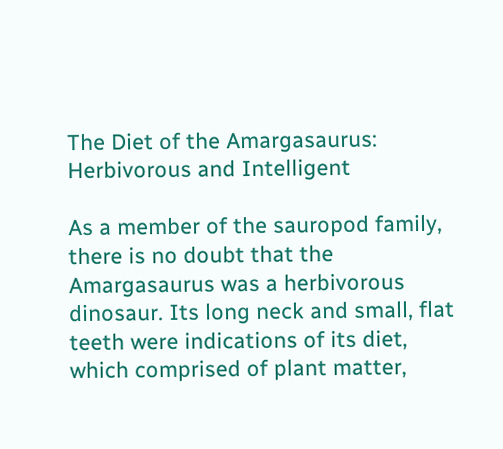The Diet of the Amargasaurus: Herbivorous and Intelligent

As a member of the sauropod family, there is no doubt that the Amargasaurus was a herbivorous dinosaur. Its long neck and small, flat teeth were indications of its diet, which comprised of plant matter,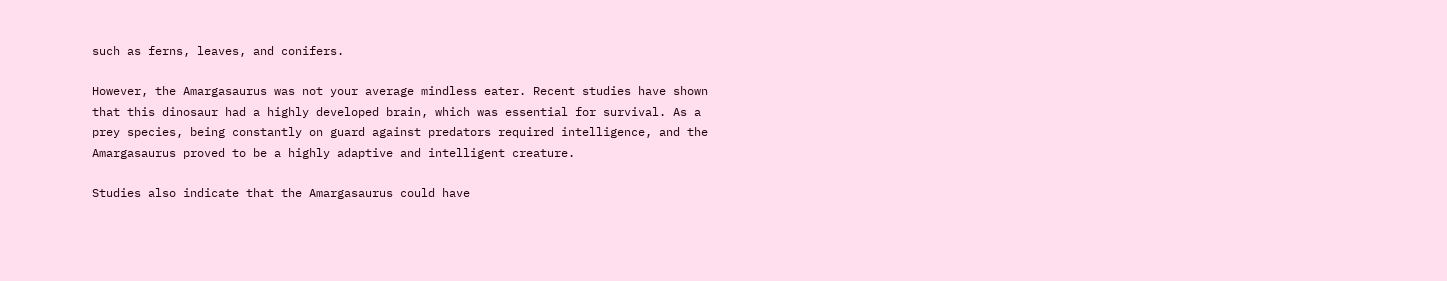such as ferns, leaves, and conifers.

However, the Amargasaurus was not your average mindless eater. Recent studies have shown that this dinosaur had a highly developed brain, which was essential for survival. As a prey species, being constantly on guard against predators required intelligence, and the Amargasaurus proved to be a highly adaptive and intelligent creature.

Studies also indicate that the Amargasaurus could have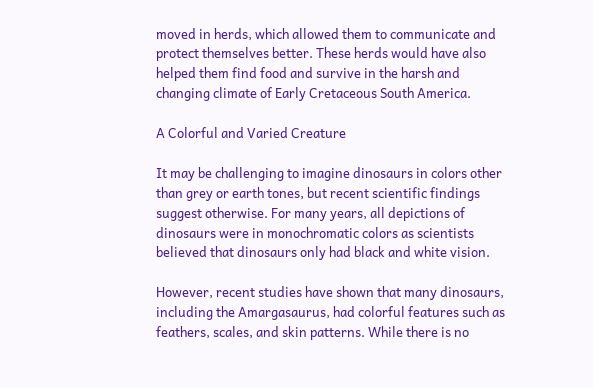moved in herds, which allowed them to communicate and protect themselves better. These herds would have also helped them find food and survive in the harsh and changing climate of Early Cretaceous South America.

A Colorful and Varied Creature

It may be challenging to imagine dinosaurs in colors other than grey or earth tones, but recent scientific findings suggest otherwise. For many years, all depictions of dinosaurs were in monochromatic colors as scientists believed that dinosaurs only had black and white vision.

However, recent studies have shown that many dinosaurs, including the Amargasaurus, had colorful features such as feathers, scales, and skin patterns. While there is no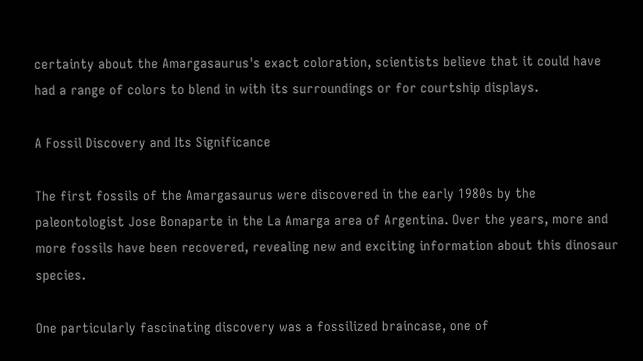certainty about the Amargasaurus's exact coloration, scientists believe that it could have had a range of colors to blend in with its surroundings or for courtship displays.

A Fossil Discovery and Its Significance

The first fossils of the Amargasaurus were discovered in the early 1980s by the paleontologist Jose Bonaparte in the La Amarga area of Argentina. Over the years, more and more fossils have been recovered, revealing new and exciting information about this dinosaur species.

One particularly fascinating discovery was a fossilized braincase, one of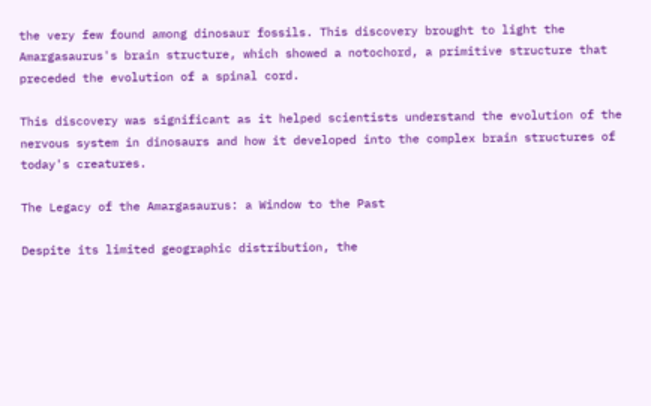the very few found among dinosaur fossils. This discovery brought to light the Amargasaurus's brain structure, which showed a notochord, a primitive structure that preceded the evolution of a spinal cord.

This discovery was significant as it helped scientists understand the evolution of the nervous system in dinosaurs and how it developed into the complex brain structures of today's creatures.

The Legacy of the Amargasaurus: a Window to the Past

Despite its limited geographic distribution, the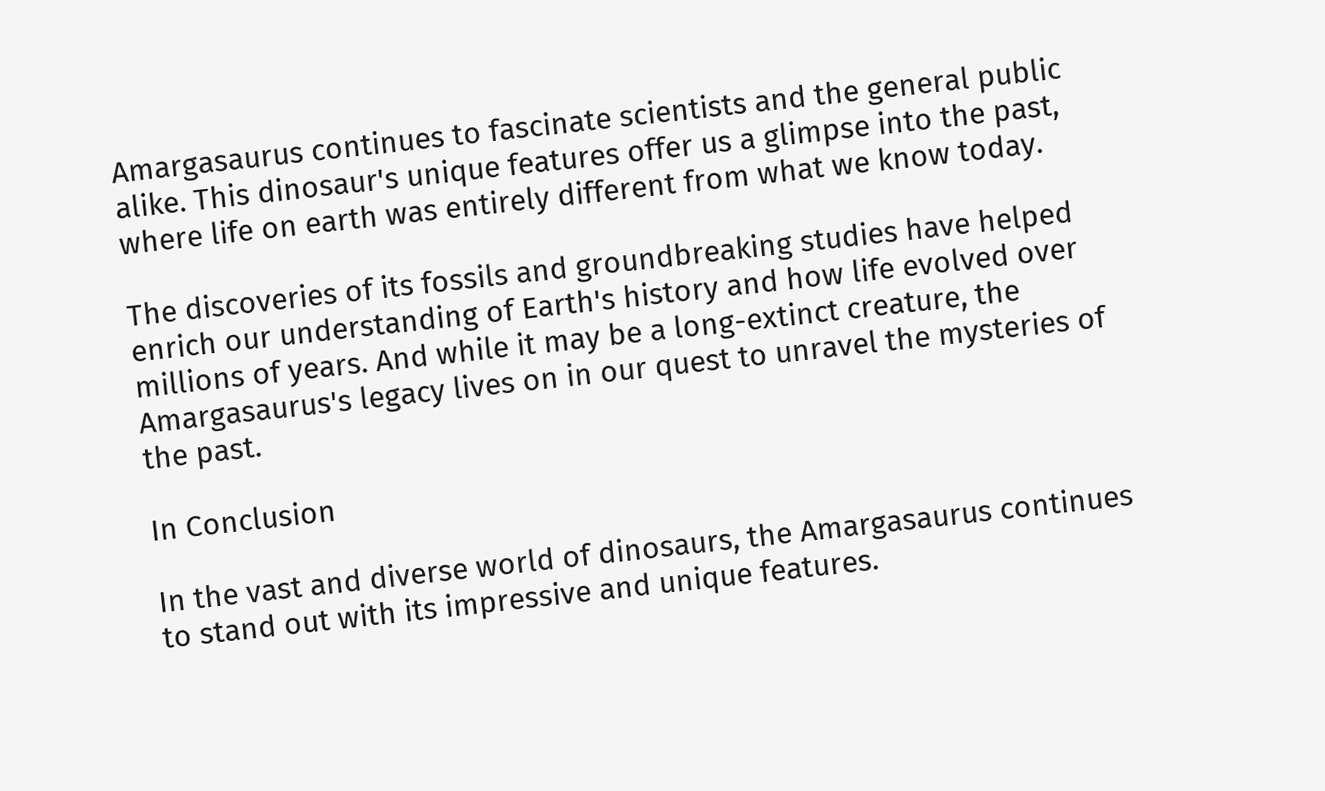Amargasaurus continues to fascinate scientists and the general public alike. This dinosaur's unique features offer us a glimpse into the past, where life on earth was entirely different from what we know today.

The discoveries of its fossils and groundbreaking studies have helped enrich our understanding of Earth's history and how life evolved over millions of years. And while it may be a long-extinct creature, the Amargasaurus's legacy lives on in our quest to unravel the mysteries of the past.

In Conclusion

In the vast and diverse world of dinosaurs, the Amargasaurus continues to stand out with its impressive and unique features.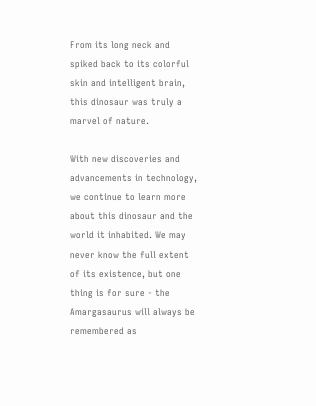From its long neck and spiked back to its colorful skin and intelligent brain, this dinosaur was truly a marvel of nature.

With new discoveries and advancements in technology, we continue to learn more about this dinosaur and the world it inhabited. We may never know the full extent of its existence, but one thing is for sure - the Amargasaurus will always be remembered as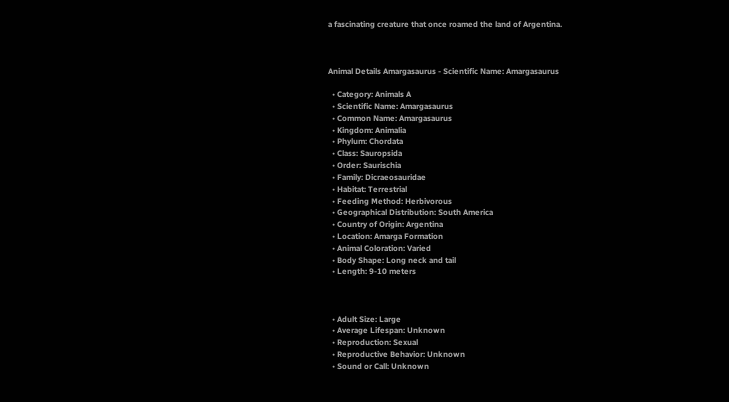a fascinating creature that once roamed the land of Argentina.



Animal Details Amargasaurus - Scientific Name: Amargasaurus

  • Category: Animals A
  • Scientific Name: Amargasaurus
  • Common Name: Amargasaurus
  • Kingdom: Animalia
  • Phylum: Chordata
  • Class: Sauropsida
  • Order: Saurischia
  • Family: Dicraeosauridae
  • Habitat: Terrestrial
  • Feeding Method: Herbivorous
  • Geographical Distribution: South America
  • Country of Origin: Argentina
  • Location: Amarga Formation
  • Animal Coloration: Varied
  • Body Shape: Long neck and tail
  • Length: 9-10 meters



  • Adult Size: Large
  • Average Lifespan: Unknown
  • Reproduction: Sexual
  • Reproductive Behavior: Unknown
  • Sound or Call: Unknown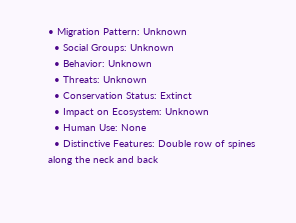• Migration Pattern: Unknown
  • Social Groups: Unknown
  • Behavior: Unknown
  • Threats: Unknown
  • Conservation Status: Extinct
  • Impact on Ecosystem: Unknown
  • Human Use: None
  • Distinctive Features: Double row of spines along the neck and back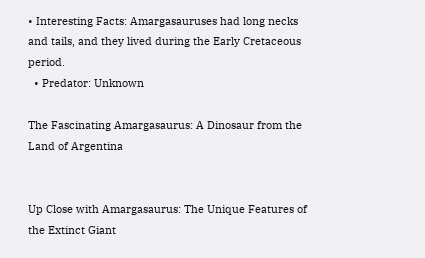• Interesting Facts: Amargasauruses had long necks and tails, and they lived during the Early Cretaceous period.
  • Predator: Unknown

The Fascinating Amargasaurus: A Dinosaur from the Land of Argentina


Up Close with Amargasaurus: The Unique Features of the Extinct Giant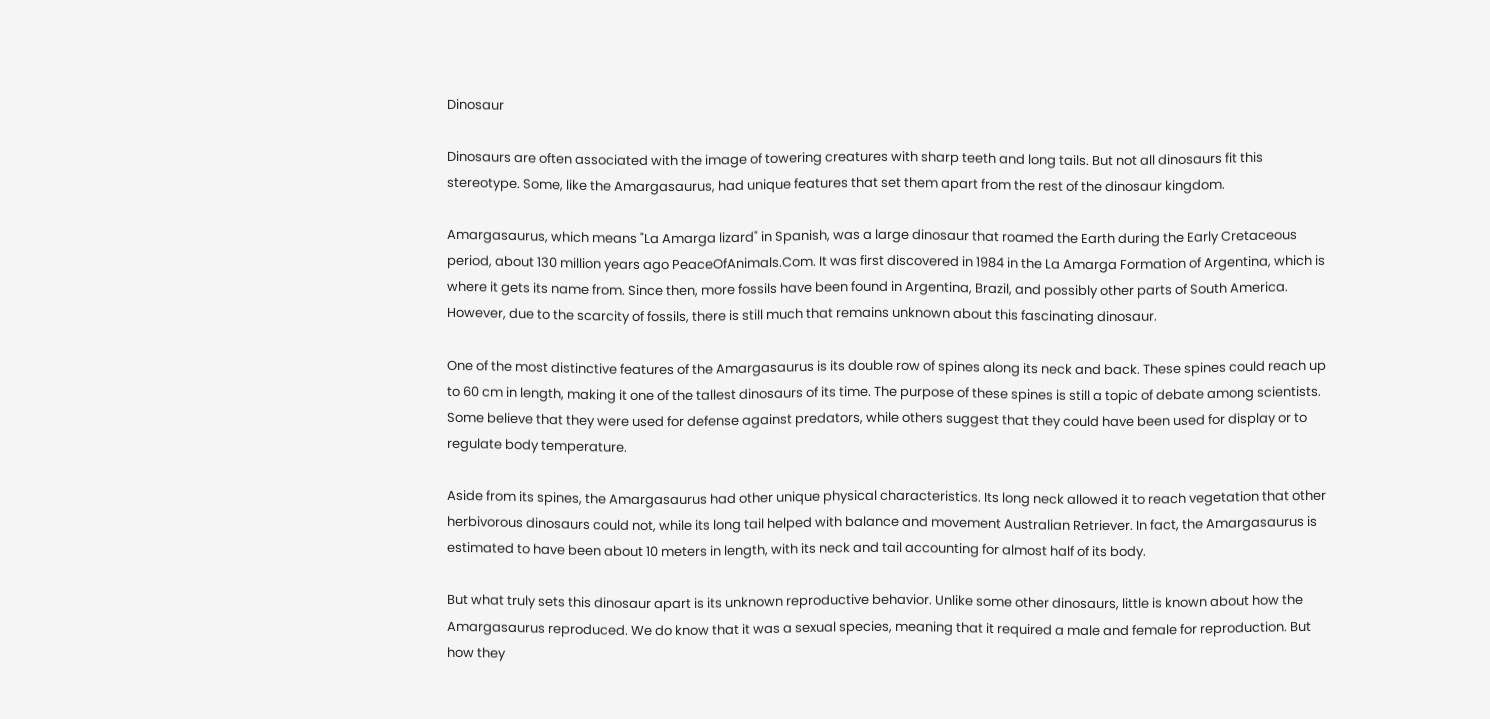Dinosaur

Dinosaurs are often associated with the image of towering creatures with sharp teeth and long tails. But not all dinosaurs fit this stereotype. Some, like the Amargasaurus, had unique features that set them apart from the rest of the dinosaur kingdom.

Amargasaurus, which means "La Amarga lizard" in Spanish, was a large dinosaur that roamed the Earth during the Early Cretaceous period, about 130 million years ago PeaceOfAnimals.Com. It was first discovered in 1984 in the La Amarga Formation of Argentina, which is where it gets its name from. Since then, more fossils have been found in Argentina, Brazil, and possibly other parts of South America. However, due to the scarcity of fossils, there is still much that remains unknown about this fascinating dinosaur.

One of the most distinctive features of the Amargasaurus is its double row of spines along its neck and back. These spines could reach up to 60 cm in length, making it one of the tallest dinosaurs of its time. The purpose of these spines is still a topic of debate among scientists. Some believe that they were used for defense against predators, while others suggest that they could have been used for display or to regulate body temperature.

Aside from its spines, the Amargasaurus had other unique physical characteristics. Its long neck allowed it to reach vegetation that other herbivorous dinosaurs could not, while its long tail helped with balance and movement Australian Retriever. In fact, the Amargasaurus is estimated to have been about 10 meters in length, with its neck and tail accounting for almost half of its body.

But what truly sets this dinosaur apart is its unknown reproductive behavior. Unlike some other dinosaurs, little is known about how the Amargasaurus reproduced. We do know that it was a sexual species, meaning that it required a male and female for reproduction. But how they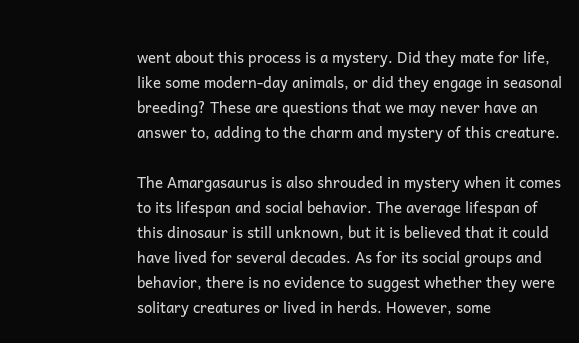went about this process is a mystery. Did they mate for life, like some modern-day animals, or did they engage in seasonal breeding? These are questions that we may never have an answer to, adding to the charm and mystery of this creature.

The Amargasaurus is also shrouded in mystery when it comes to its lifespan and social behavior. The average lifespan of this dinosaur is still unknown, but it is believed that it could have lived for several decades. As for its social groups and behavior, there is no evidence to suggest whether they were solitary creatures or lived in herds. However, some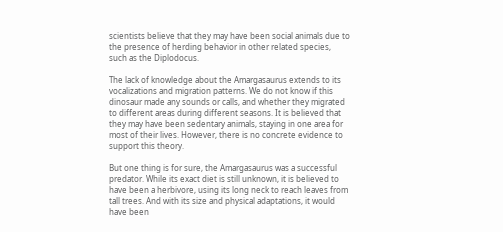scientists believe that they may have been social animals due to the presence of herding behavior in other related species, such as the Diplodocus.

The lack of knowledge about the Amargasaurus extends to its vocalizations and migration patterns. We do not know if this dinosaur made any sounds or calls, and whether they migrated to different areas during different seasons. It is believed that they may have been sedentary animals, staying in one area for most of their lives. However, there is no concrete evidence to support this theory.

But one thing is for sure, the Amargasaurus was a successful predator. While its exact diet is still unknown, it is believed to have been a herbivore, using its long neck to reach leaves from tall trees. And with its size and physical adaptations, it would have been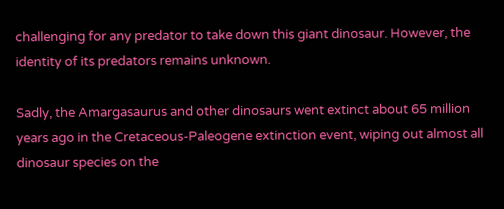challenging for any predator to take down this giant dinosaur. However, the identity of its predators remains unknown.

Sadly, the Amargasaurus and other dinosaurs went extinct about 65 million years ago in the Cretaceous-Paleogene extinction event, wiping out almost all dinosaur species on the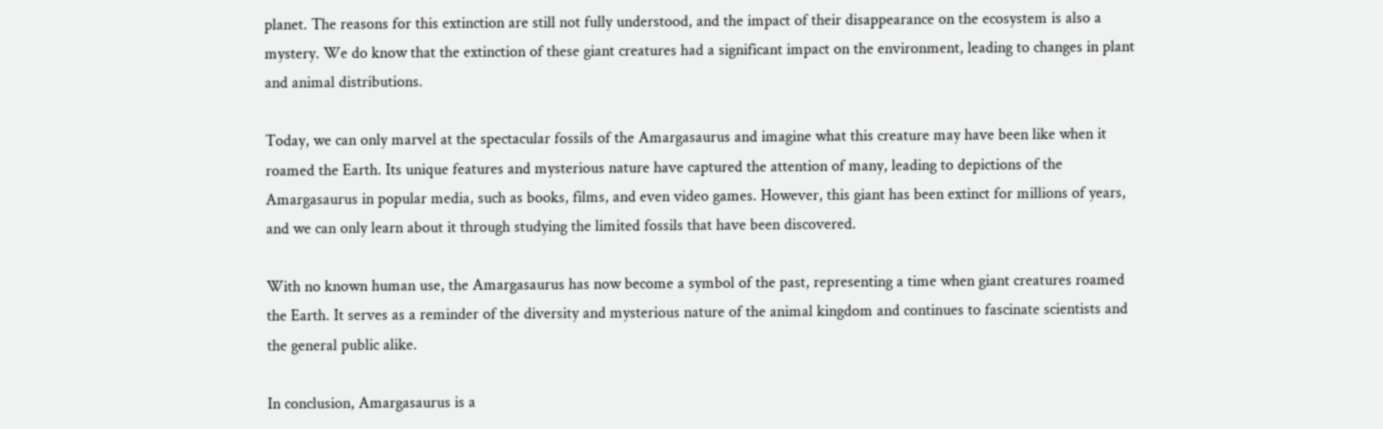planet. The reasons for this extinction are still not fully understood, and the impact of their disappearance on the ecosystem is also a mystery. We do know that the extinction of these giant creatures had a significant impact on the environment, leading to changes in plant and animal distributions.

Today, we can only marvel at the spectacular fossils of the Amargasaurus and imagine what this creature may have been like when it roamed the Earth. Its unique features and mysterious nature have captured the attention of many, leading to depictions of the Amargasaurus in popular media, such as books, films, and even video games. However, this giant has been extinct for millions of years, and we can only learn about it through studying the limited fossils that have been discovered.

With no known human use, the Amargasaurus has now become a symbol of the past, representing a time when giant creatures roamed the Earth. It serves as a reminder of the diversity and mysterious nature of the animal kingdom and continues to fascinate scientists and the general public alike.

In conclusion, Amargasaurus is a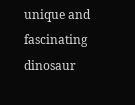unique and fascinating dinosaur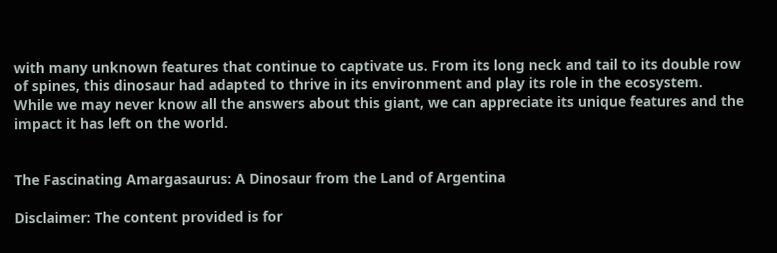with many unknown features that continue to captivate us. From its long neck and tail to its double row of spines, this dinosaur had adapted to thrive in its environment and play its role in the ecosystem. While we may never know all the answers about this giant, we can appreciate its unique features and the impact it has left on the world.


The Fascinating Amargasaurus: A Dinosaur from the Land of Argentina

Disclaimer: The content provided is for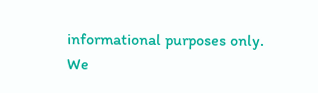informational purposes only. We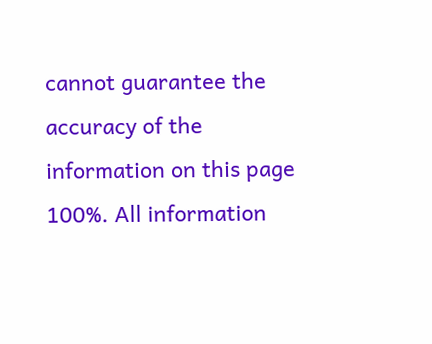cannot guarantee the accuracy of the information on this page 100%. All information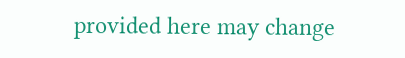provided here may change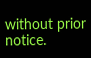without prior notice.